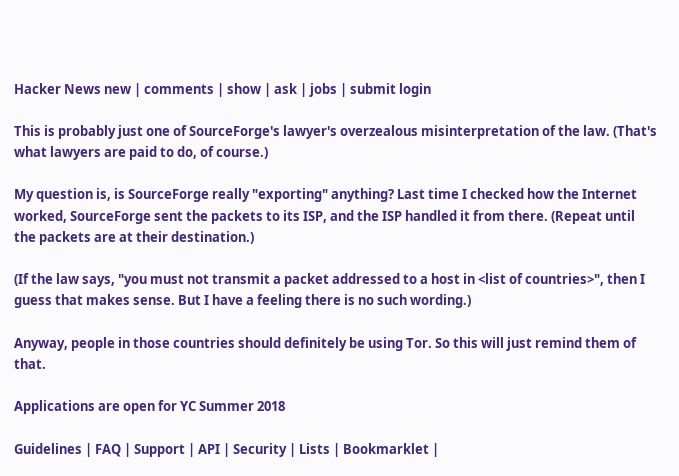Hacker News new | comments | show | ask | jobs | submit login

This is probably just one of SourceForge's lawyer's overzealous misinterpretation of the law. (That's what lawyers are paid to do, of course.)

My question is, is SourceForge really "exporting" anything? Last time I checked how the Internet worked, SourceForge sent the packets to its ISP, and the ISP handled it from there. (Repeat until the packets are at their destination.)

(If the law says, "you must not transmit a packet addressed to a host in <list of countries>", then I guess that makes sense. But I have a feeling there is no such wording.)

Anyway, people in those countries should definitely be using Tor. So this will just remind them of that.

Applications are open for YC Summer 2018

Guidelines | FAQ | Support | API | Security | Lists | Bookmarklet |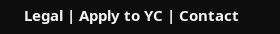Legal | Apply to YC | Contact